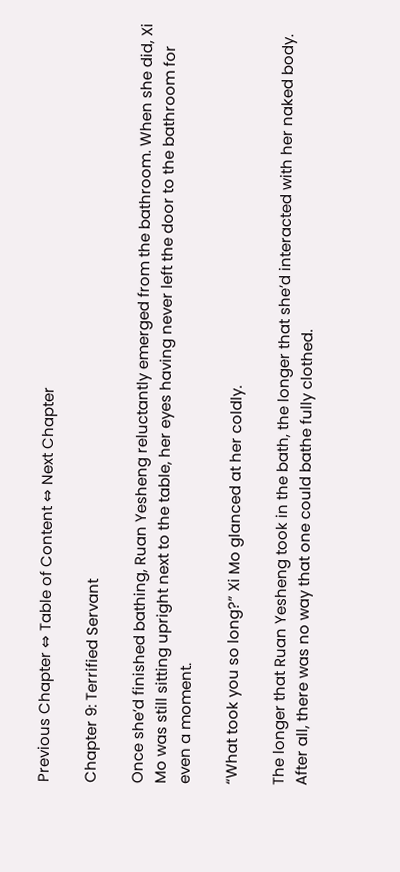Previous Chapter ⇔ Table of Content ⇔ Next Chapter

Chapter 9: Terrified Servant

Once she’d finished bathing, Ruan Yesheng reluctantly emerged from the bathroom. When she did, Xi Mo was still sitting upright next to the table, her eyes having never left the door to the bathroom for even a moment.

“What took you so long?” Xi Mo glanced at her coldly.

The longer that Ruan Yesheng took in the bath, the longer that she’d interacted with her naked body. After all, there was no way that one could bathe fully clothed.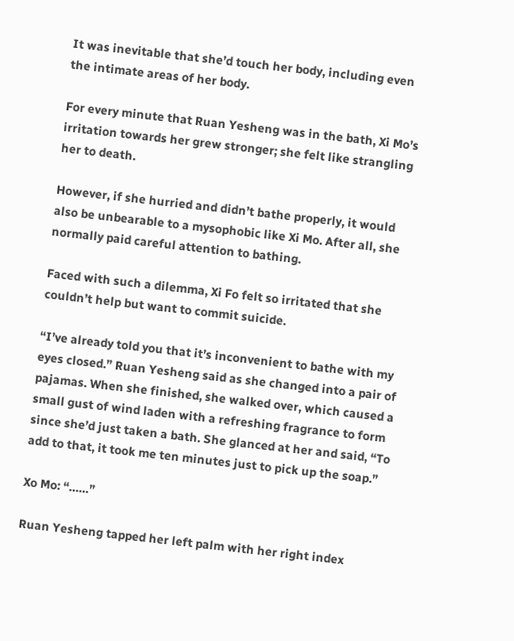It was inevitable that she’d touch her body, including even the intimate areas of her body.

For every minute that Ruan Yesheng was in the bath, Xi Mo’s irritation towards her grew stronger; she felt like strangling her to death.

However, if she hurried and didn’t bathe properly, it would also be unbearable to a mysophobic like Xi Mo. After all, she normally paid careful attention to bathing.

Faced with such a dilemma, Xi Fo felt so irritated that she couldn’t help but want to commit suicide.

“I’ve already told you that it’s inconvenient to bathe with my eyes closed.” Ruan Yesheng said as she changed into a pair of pajamas. When she finished, she walked over, which caused a small gust of wind laden with a refreshing fragrance to form since she’d just taken a bath. She glanced at her and said, “To add to that, it took me ten minutes just to pick up the soap.”

Xo Mo: “……”

Ruan Yesheng tapped her left palm with her right index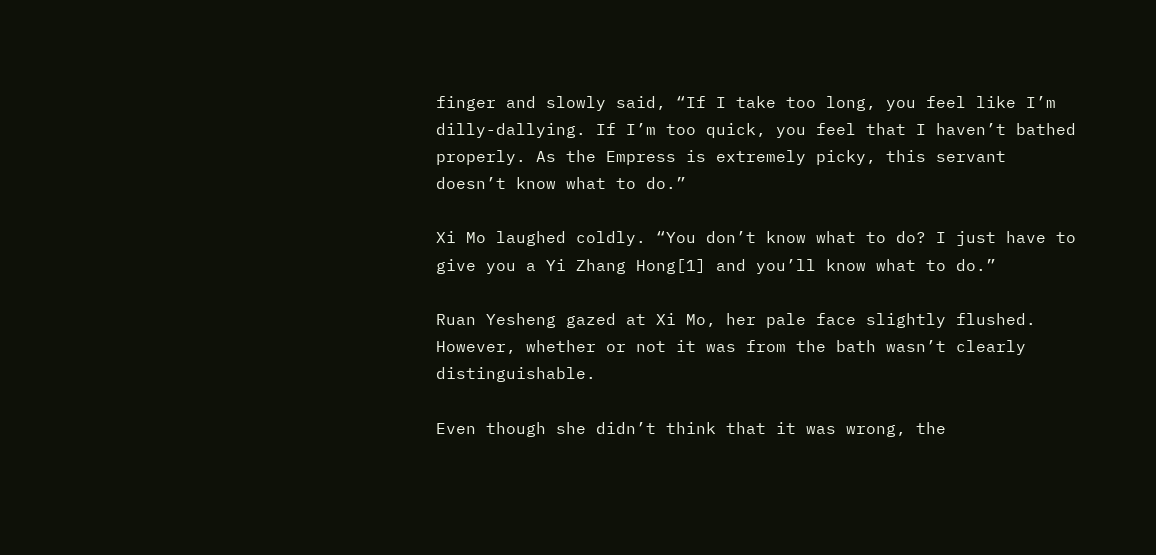finger and slowly said, “If I take too long, you feel like I’m dilly-dallying. If I’m too quick, you feel that I haven’t bathed properly. As the Empress is extremely picky, this servant doesn’t know what to do.”

Xi Mo laughed coldly. “You don’t know what to do? I just have to give you a Yi Zhang Hong[1] and you’ll know what to do.”

Ruan Yesheng gazed at Xi Mo, her pale face slightly flushed. However, whether or not it was from the bath wasn’t clearly distinguishable.

Even though she didn’t think that it was wrong, the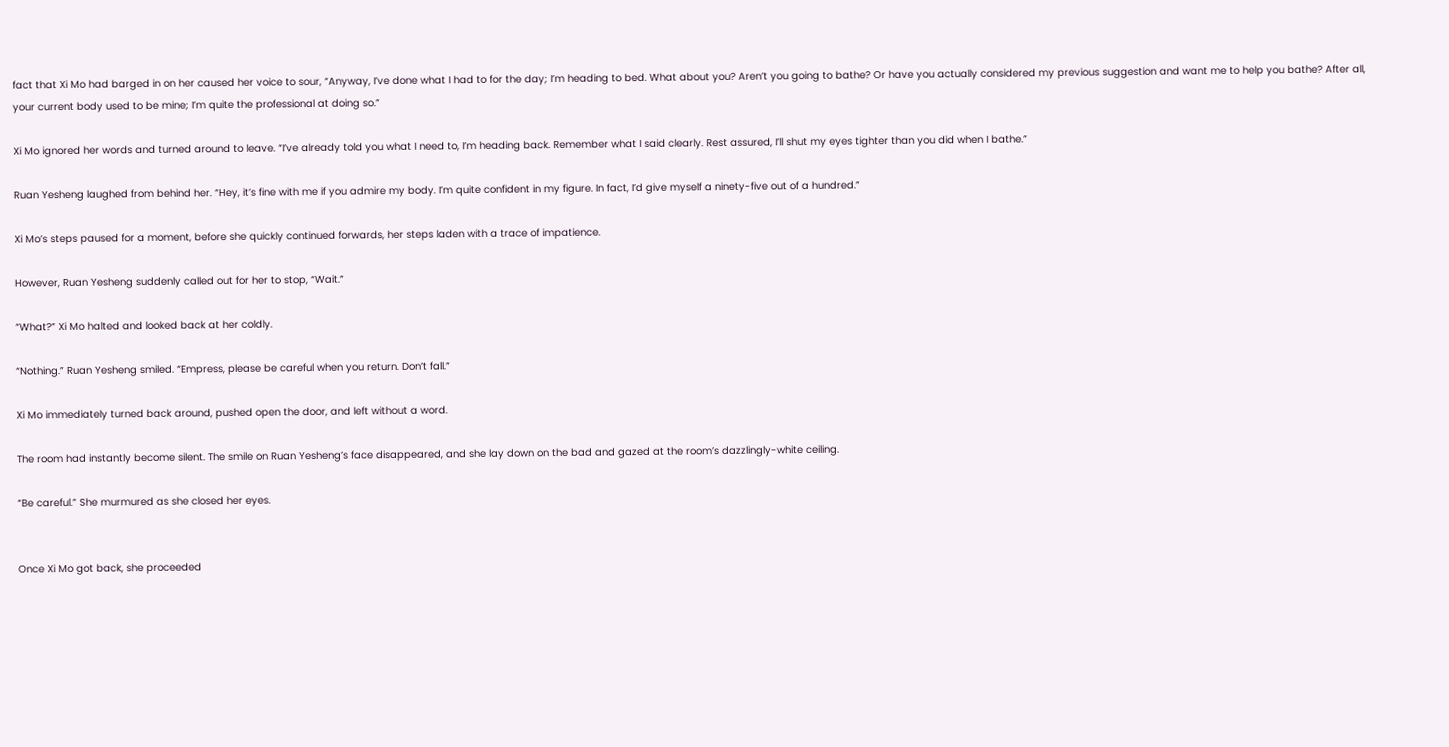fact that Xi Mo had barged in on her caused her voice to sour, “Anyway, I’ve done what I had to for the day; I’m heading to bed. What about you? Aren’t you going to bathe? Or have you actually considered my previous suggestion and want me to help you bathe? After all, your current body used to be mine; I’m quite the professional at doing so.”

Xi Mo ignored her words and turned around to leave. “I’ve already told you what I need to, I’m heading back. Remember what I said clearly. Rest assured, I’ll shut my eyes tighter than you did when I bathe.”

Ruan Yesheng laughed from behind her. “Hey, it’s fine with me if you admire my body. I’m quite confident in my figure. In fact, I’d give myself a ninety-five out of a hundred.”

Xi Mo’s steps paused for a moment, before she quickly continued forwards, her steps laden with a trace of impatience.

However, Ruan Yesheng suddenly called out for her to stop, “Wait.”

“What?” Xi Mo halted and looked back at her coldly.

“Nothing.” Ruan Yesheng smiled. “Empress, please be careful when you return. Don’t fall.”

Xi Mo immediately turned back around, pushed open the door, and left without a word.

The room had instantly become silent. The smile on Ruan Yesheng’s face disappeared, and she lay down on the bad and gazed at the room’s dazzlingly-white ceiling.

“Be careful.” She murmured as she closed her eyes.


Once Xi Mo got back, she proceeded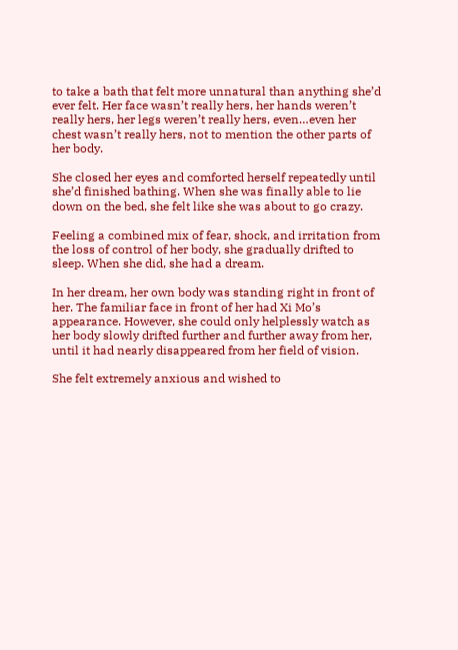to take a bath that felt more unnatural than anything she’d ever felt. Her face wasn’t really hers, her hands weren’t really hers, her legs weren’t really hers, even…even her chest wasn’t really hers, not to mention the other parts of her body.

She closed her eyes and comforted herself repeatedly until she’d finished bathing. When she was finally able to lie down on the bed, she felt like she was about to go crazy.

Feeling a combined mix of fear, shock, and irritation from the loss of control of her body, she gradually drifted to sleep. When she did, she had a dream.

In her dream, her own body was standing right in front of her. The familiar face in front of her had Xi Mo’s appearance. However, she could only helplessly watch as her body slowly drifted further and further away from her, until it had nearly disappeared from her field of vision.

She felt extremely anxious and wished to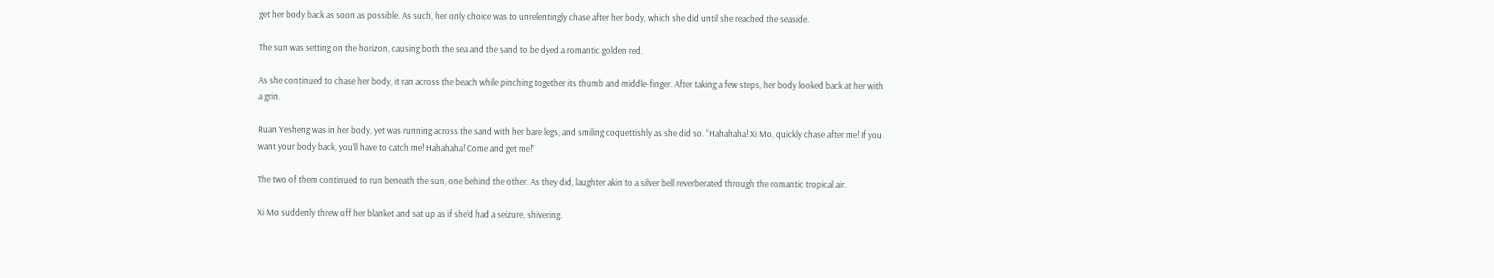get her body back as soon as possible. As such, her only choice was to unrelentingly chase after her body, which she did until she reached the seaside.

The sun was setting on the horizon, causing both the sea and the sand to be dyed a romantic golden red.

As she continued to chase her body, it ran across the beach while pinching together its thumb and middle-finger. After taking a few steps, her body looked back at her with a grin.

Ruan Yesheng was in her body, yet was running across the sand with her bare legs, and smiling coquettishly as she did so. “Hahahaha! Xi Mo, quickly chase after me! If you want your body back, you’ll have to catch me! Hahahaha! Come and get me!”

The two of them continued to run beneath the sun, one behind the other. As they did, laughter akin to a silver bell reverberated through the romantic tropical air.

Xi Mo suddenly threw off her blanket and sat up as if she’d had a seizure, shivering.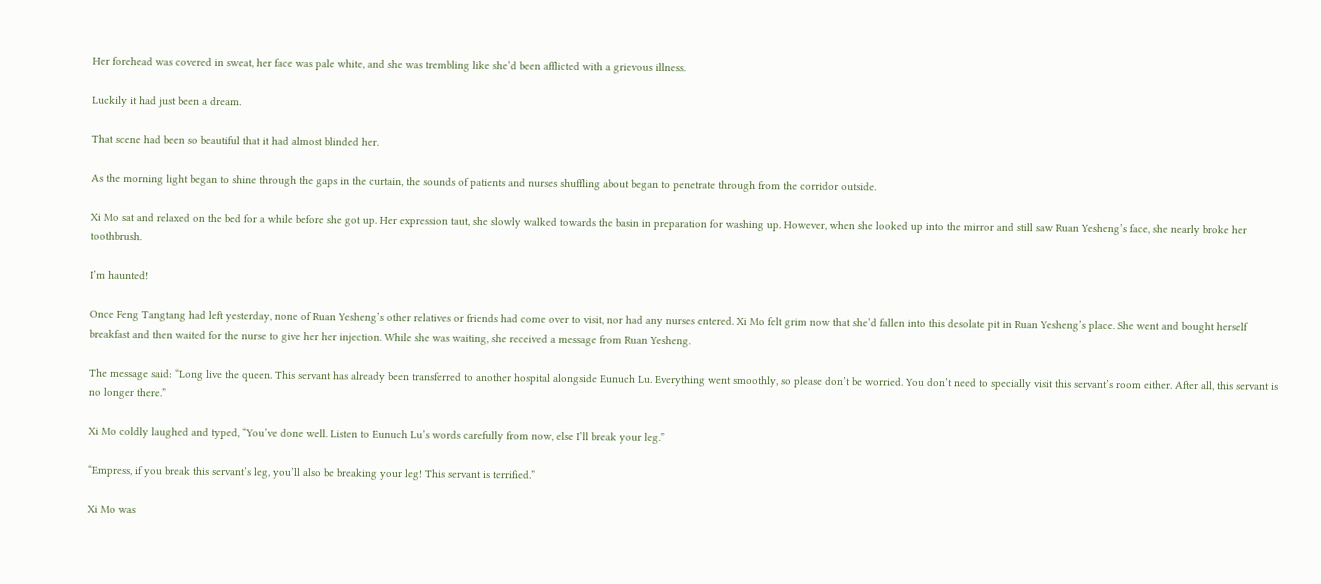Her forehead was covered in sweat, her face was pale white, and she was trembling like she’d been afflicted with a grievous illness.

Luckily it had just been a dream.

That scene had been so beautiful that it had almost blinded her.

As the morning light began to shine through the gaps in the curtain, the sounds of patients and nurses shuffling about began to penetrate through from the corridor outside.

Xi Mo sat and relaxed on the bed for a while before she got up. Her expression taut, she slowly walked towards the basin in preparation for washing up. However, when she looked up into the mirror and still saw Ruan Yesheng’s face, she nearly broke her toothbrush.

I’m haunted!

Once Feng Tangtang had left yesterday, none of Ruan Yesheng’s other relatives or friends had come over to visit, nor had any nurses entered. Xi Mo felt grim now that she’d fallen into this desolate pit in Ruan Yesheng’s place. She went and bought herself breakfast and then waited for the nurse to give her her injection. While she was waiting, she received a message from Ruan Yesheng.

The message said: “Long live the queen. This servant has already been transferred to another hospital alongside Eunuch Lu. Everything went smoothly, so please don’t be worried. You don’t need to specially visit this servant’s room either. After all, this servant is no longer there.”

Xi Mo coldly laughed and typed, “You’ve done well. Listen to Eunuch Lu’s words carefully from now, else I’ll break your leg.”

“Empress, if you break this servant’s leg, you’ll also be breaking your leg! This servant is terrified.”

Xi Mo was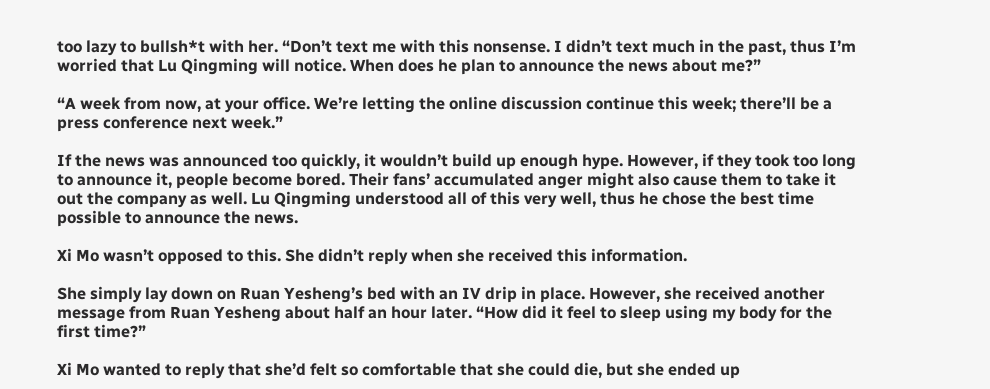too lazy to bullsh*t with her. “Don’t text me with this nonsense. I didn’t text much in the past, thus I’m worried that Lu Qingming will notice. When does he plan to announce the news about me?”

“A week from now, at your office. We’re letting the online discussion continue this week; there’ll be a press conference next week.”

If the news was announced too quickly, it wouldn’t build up enough hype. However, if they took too long to announce it, people become bored. Their fans’ accumulated anger might also cause them to take it out the company as well. Lu Qingming understood all of this very well, thus he chose the best time possible to announce the news.

Xi Mo wasn’t opposed to this. She didn’t reply when she received this information.

She simply lay down on Ruan Yesheng’s bed with an IV drip in place. However, she received another message from Ruan Yesheng about half an hour later. “How did it feel to sleep using my body for the first time?”

Xi Mo wanted to reply that she’d felt so comfortable that she could die, but she ended up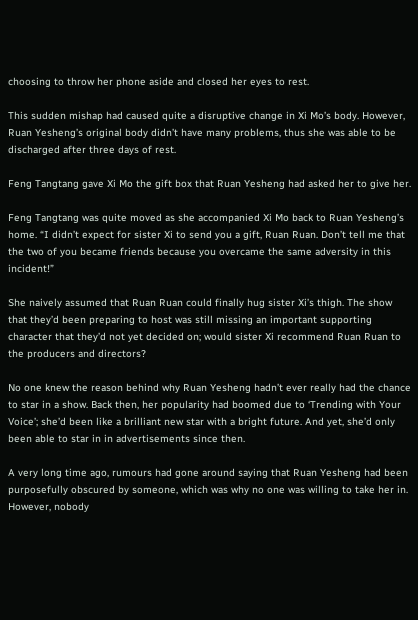choosing to throw her phone aside and closed her eyes to rest.

This sudden mishap had caused quite a disruptive change in Xi Mo’s body. However, Ruan Yesheng’s original body didn’t have many problems, thus she was able to be discharged after three days of rest.

Feng Tangtang gave Xi Mo the gift box that Ruan Yesheng had asked her to give her.

Feng Tangtang was quite moved as she accompanied Xi Mo back to Ruan Yesheng’s home. “I didn’t expect for sister Xi to send you a gift, Ruan Ruan. Don’t tell me that the two of you became friends because you overcame the same adversity in this incident!”

She naively assumed that Ruan Ruan could finally hug sister Xi’s thigh. The show that they’d been preparing to host was still missing an important supporting character that they’d not yet decided on; would sister Xi recommend Ruan Ruan to the producers and directors?

No one knew the reason behind why Ruan Yesheng hadn’t ever really had the chance to star in a show. Back then, her popularity had boomed due to ‘Trending with Your Voice’; she’d been like a brilliant new star with a bright future. And yet, she’d only been able to star in in advertisements since then.

A very long time ago, rumours had gone around saying that Ruan Yesheng had been purposefully obscured by someone, which was why no one was willing to take her in. However, nobody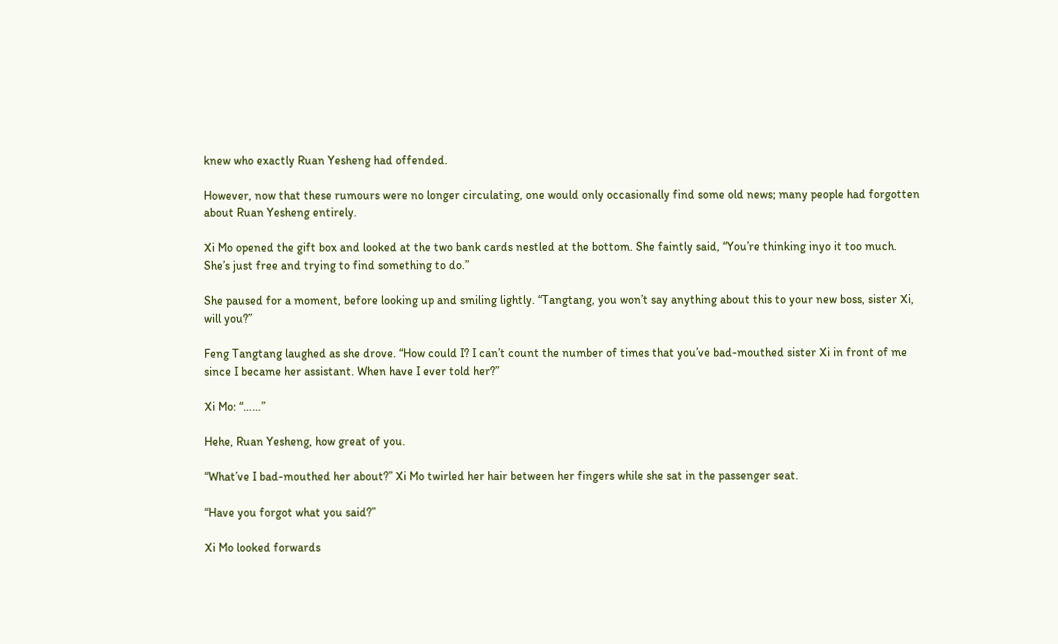knew who exactly Ruan Yesheng had offended.

However, now that these rumours were no longer circulating, one would only occasionally find some old news; many people had forgotten about Ruan Yesheng entirely.

Xi Mo opened the gift box and looked at the two bank cards nestled at the bottom. She faintly said, “You’re thinking inyo it too much. She’s just free and trying to find something to do.”

She paused for a moment, before looking up and smiling lightly. “Tangtang, you won’t say anything about this to your new boss, sister Xi, will you?”

Feng Tangtang laughed as she drove. “How could I? I can’t count the number of times that you’ve bad-mouthed sister Xi in front of me since I became her assistant. When have I ever told her?”

Xi Mo: “……”

Hehe, Ruan Yesheng, how great of you.

“What’ve I bad-mouthed her about?” Xi Mo twirled her hair between her fingers while she sat in the passenger seat.

“Have you forgot what you said?”

Xi Mo looked forwards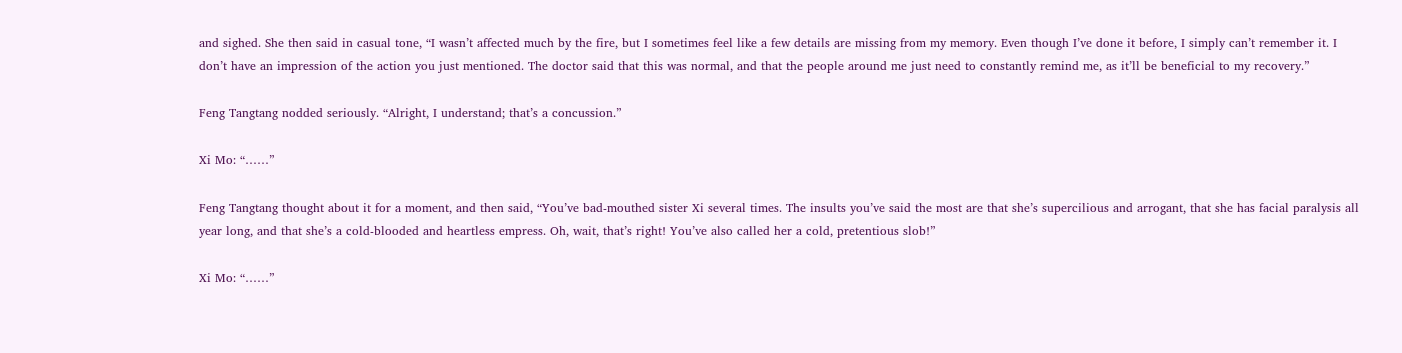and sighed. She then said in casual tone, “I wasn’t affected much by the fire, but I sometimes feel like a few details are missing from my memory. Even though I’ve done it before, I simply can’t remember it. I don’t have an impression of the action you just mentioned. The doctor said that this was normal, and that the people around me just need to constantly remind me, as it’ll be beneficial to my recovery.”

Feng Tangtang nodded seriously. “Alright, I understand; that’s a concussion.”

Xi Mo: “……”

Feng Tangtang thought about it for a moment, and then said, “You’ve bad-mouthed sister Xi several times. The insults you’ve said the most are that she’s supercilious and arrogant, that she has facial paralysis all year long, and that she’s a cold-blooded and heartless empress. Oh, wait, that’s right! You’ve also called her a cold, pretentious slob!”

Xi Mo: “……”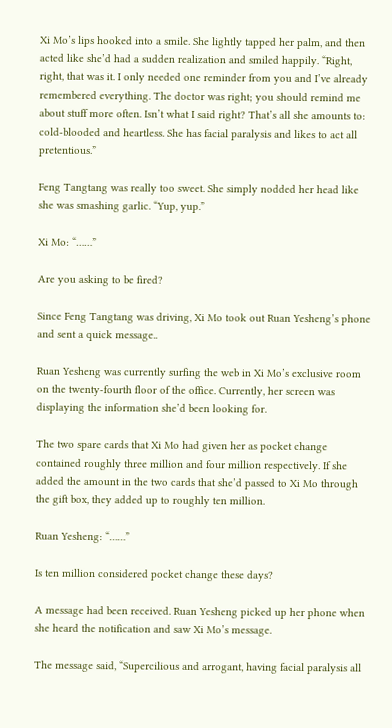Xi Mo’s lips hooked into a smile. She lightly tapped her palm, and then acted like she’d had a sudden realization and smiled happily. “Right, right, that was it. I only needed one reminder from you and I’ve already remembered everything. The doctor was right; you should remind me about stuff more often. Isn’t what I said right? That’s all she amounts to: cold-blooded and heartless. She has facial paralysis and likes to act all pretentious.”

Feng Tangtang was really too sweet. She simply nodded her head like she was smashing garlic. “Yup, yup.”

Xi Mo: “……”

Are you asking to be fired?

Since Feng Tangtang was driving, Xi Mo took out Ruan Yesheng’s phone and sent a quick message..

Ruan Yesheng was currently surfing the web in Xi Mo’s exclusive room on the twenty-fourth floor of the office. Currently, her screen was displaying the information she’d been looking for.

The two spare cards that Xi Mo had given her as pocket change contained roughly three million and four million respectively. If she added the amount in the two cards that she’d passed to Xi Mo through the gift box, they added up to roughly ten million.

Ruan Yesheng: “……”

Is ten million considered pocket change these days?

A message had been received. Ruan Yesheng picked up her phone when she heard the notification and saw Xi Mo’s message.

The message said, “Supercilious and arrogant, having facial paralysis all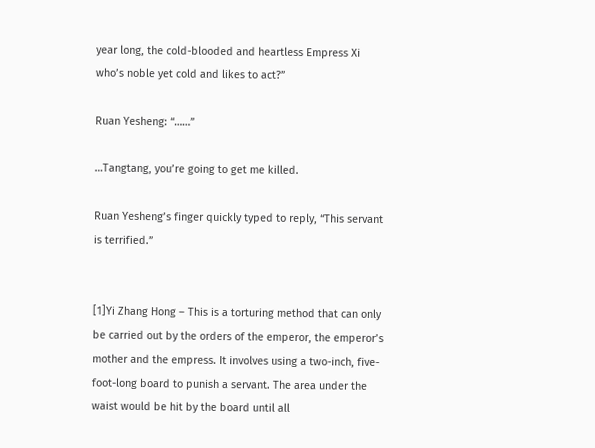year long, the cold-blooded and heartless Empress Xi who’s noble yet cold and likes to act?”

Ruan Yesheng: “……”

…Tangtang, you’re going to get me killed.

Ruan Yesheng’s finger quickly typed to reply, “This servant is terrified.”


[1]Yi Zhang Hong – This is a torturing method that can only be carried out by the orders of the emperor, the emperor’s mother and the empress. It involves using a two-inch, five-foot-long board to punish a servant. The area under the waist would be hit by the board until all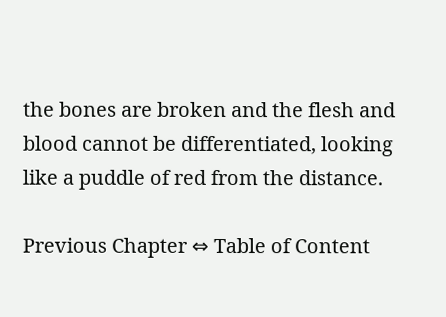the bones are broken and the flesh and blood cannot be differentiated, looking like a puddle of red from the distance.

Previous Chapter ⇔ Table of Content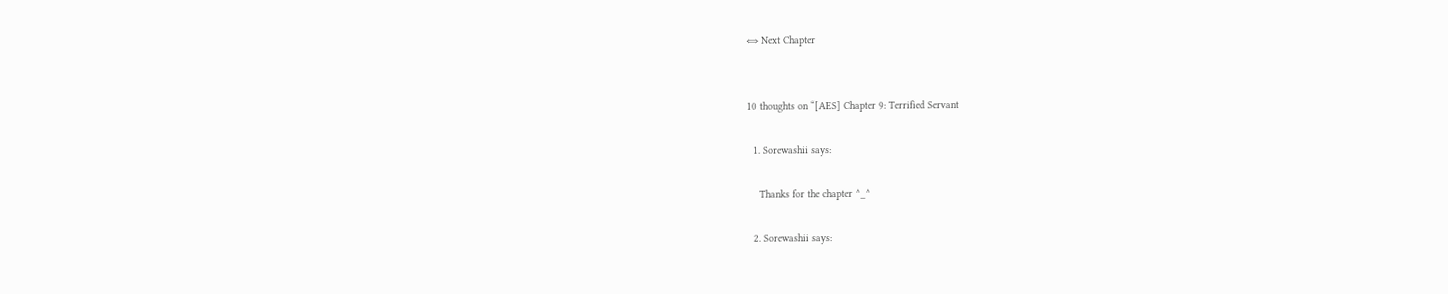⇔ Next Chapter


10 thoughts on “[AES] Chapter 9: Terrified Servant

  1. Sorewashii says:

    Thanks for the chapter ^_^

  2. Sorewashii says: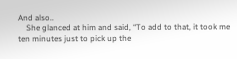And also..
    She glanced at him and said, “To add to that, it took me ten minutes just to pick up the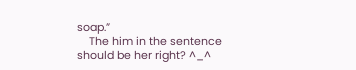soap.”
    The him in the sentence should be her right? ^_^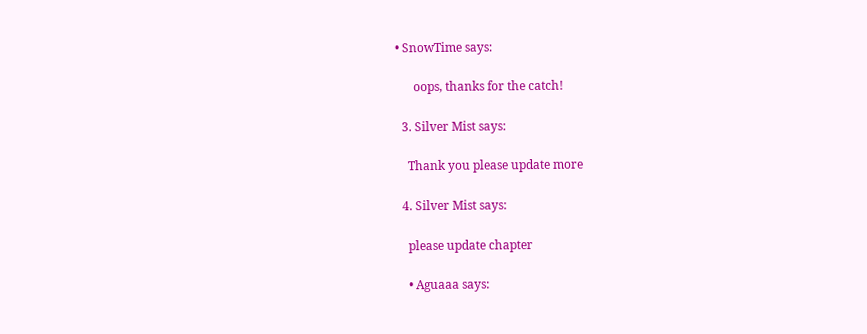• SnowTime says:

      oops, thanks for the catch!

  3. Silver Mist says:

    Thank you please update more

  4. Silver Mist says:

    please update chapter

    • Aguaaa says: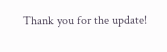Thank you for the update!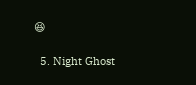😆

  5. Night Ghost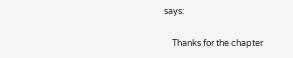says:

    Thanks for the chapter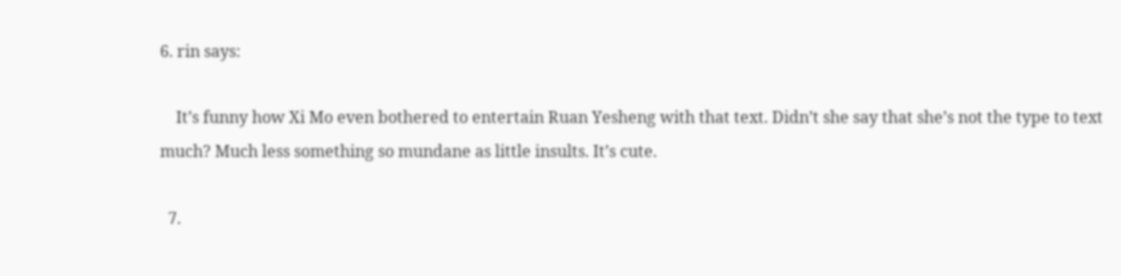6. rin says:

    It’s funny how Xi Mo even bothered to entertain Ruan Yesheng with that text. Didn’t she say that she’s not the type to text much? Much less something so mundane as little insults. It’s cute.

  7.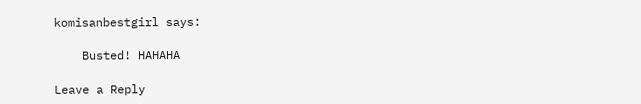komisanbestgirl says:

    Busted! HAHAHA

Leave a Reply